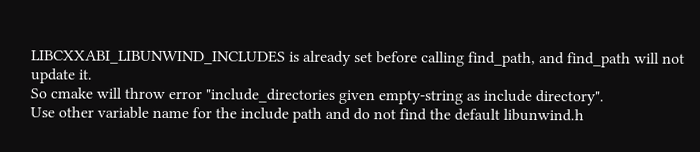LIBCXXABI_LIBUNWIND_INCLUDES is already set before calling find_path, and find_path will not update it.
So cmake will throw error "include_directories given empty-string as include directory".
Use other variable name for the include path and do not find the default libunwind.h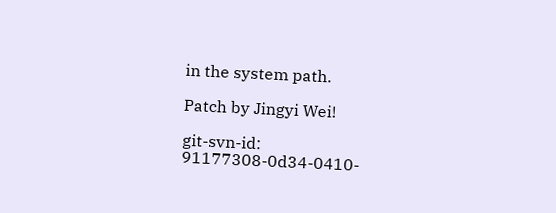in the system path.

Patch by Jingyi Wei!

git-svn-id: 91177308-0d34-0410-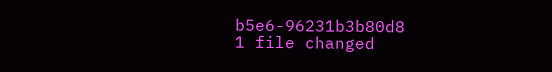b5e6-96231b3b80d8
1 file changed